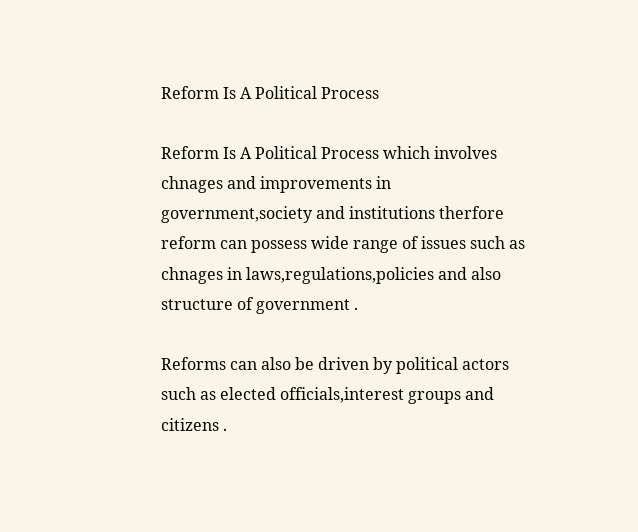Reform Is A Political Process

Reform Is A Political Process which involves chnages and improvements in government,society and institutions therfore reform can possess wide range of issues such as chnages in laws,regulations,policies and also structure of government .

Reforms can also be driven by political actors such as elected officials,interest groups and citizens .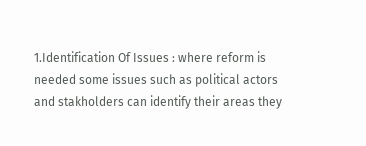1.Identification Of Issues : where reform is needed some issues such as political actors and stakholders can identify their areas they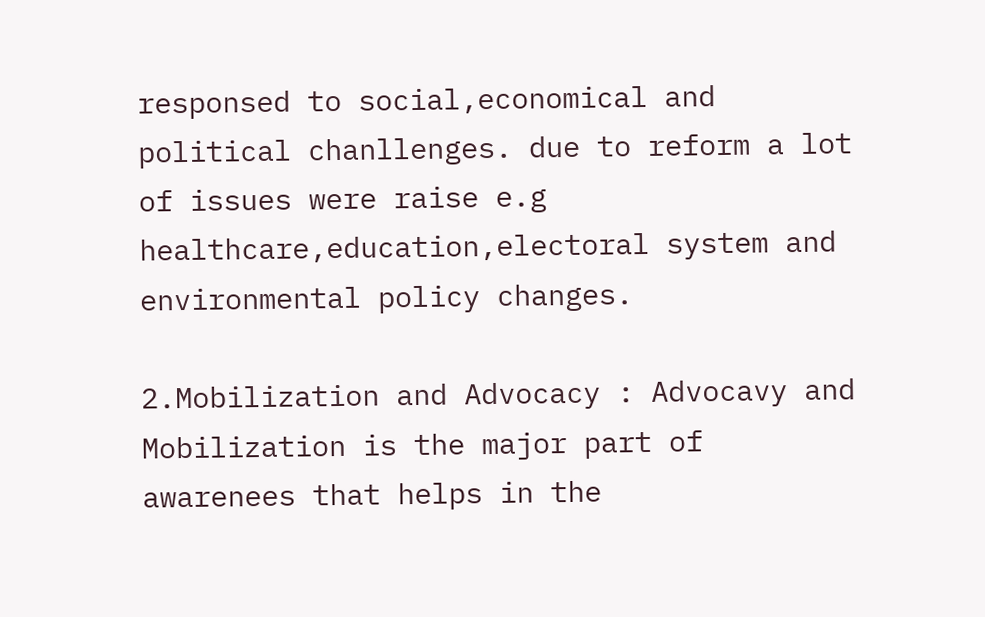responsed to social,economical and political chanllenges. due to reform a lot of issues were raise e.g healthcare,education,electoral system and environmental policy changes.

2.Mobilization and Advocacy : Advocavy and Mobilization is the major part of awarenees that helps in the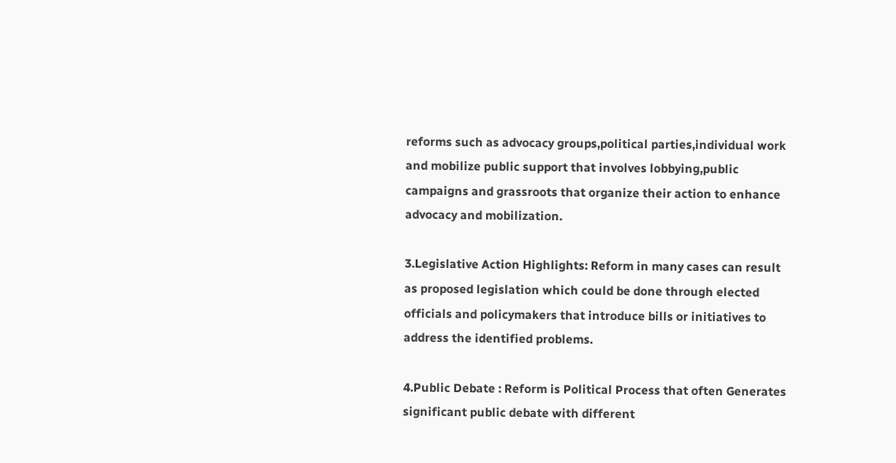reforms such as advocacy groups,political parties,individual work and mobilize public support that involves lobbying,public campaigns and grassroots that organize their action to enhance advocacy and mobilization.

3.Legislative Action Highlights: Reform in many cases can result as proposed legislation which could be done through elected officials and policymakers that introduce bills or initiatives to address the identified problems.

4.Public Debate : Reform is Political Process that often Generates significant public debate with different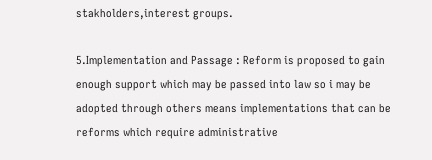stakholders,interest groups.

5.Implementation and Passage : Reform is proposed to gain enough support which may be passed into law so i may be adopted through others means implementations that can be reforms which require administrative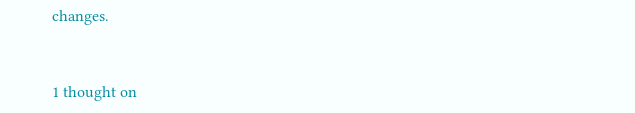changes.


1 thought on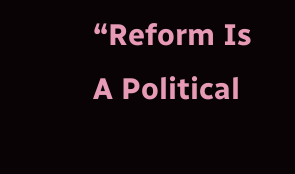“Reform Is A Political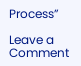Process”

Leave a Comment